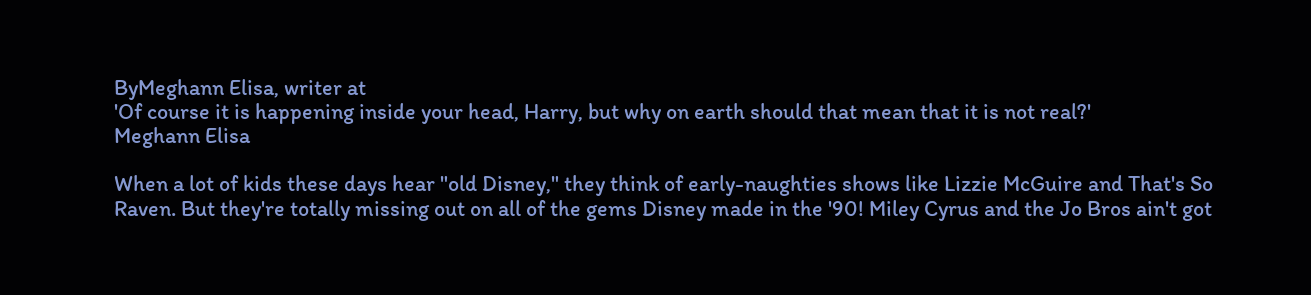ByMeghann Elisa, writer at
'Of course it is happening inside your head, Harry, but why on earth should that mean that it is not real?'
Meghann Elisa

When a lot of kids these days hear "old Disney," they think of early-naughties shows like Lizzie McGuire and That's So Raven. But they're totally missing out on all of the gems Disney made in the '90! Miley Cyrus and the Jo Bros ain't got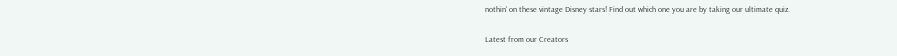nothin' on these vintage Disney stars! Find out which one you are by taking our ultimate quiz.


Latest from our Creators